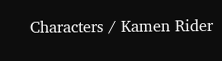Characters / Kamen Rider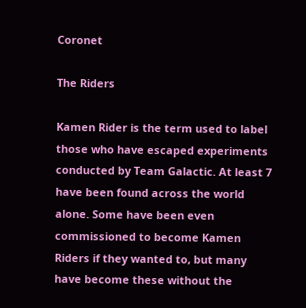Coronet

The Riders

Kamen Rider is the term used to label those who have escaped experiments conducted by Team Galactic. At least 7 have been found across the world alone. Some have been even commissioned to become Kamen Riders if they wanted to, but many have become these without the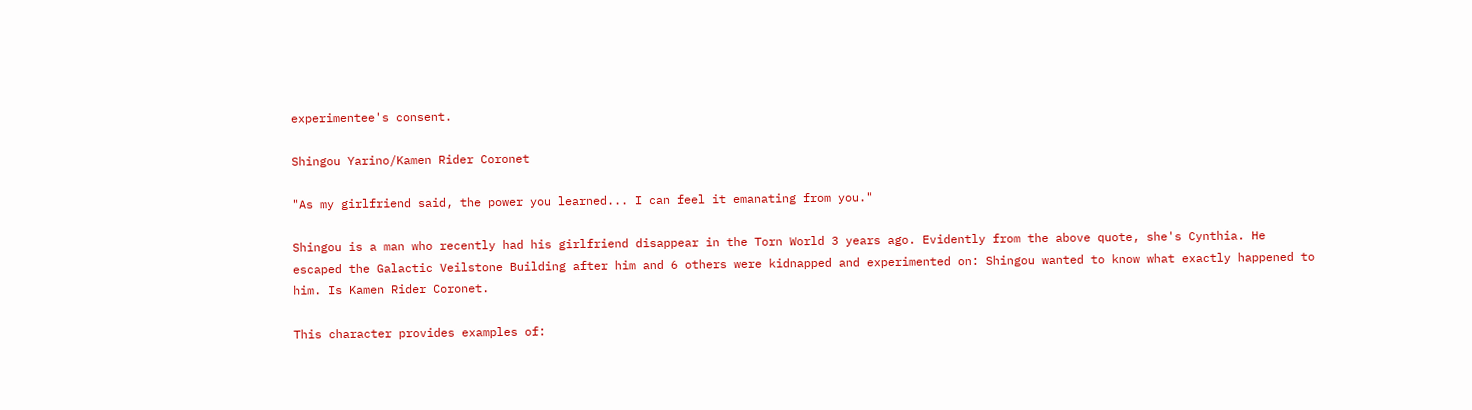experimentee's consent.

Shingou Yarino/Kamen Rider Coronet

"As my girlfriend said, the power you learned... I can feel it emanating from you."

Shingou is a man who recently had his girlfriend disappear in the Torn World 3 years ago. Evidently from the above quote, she's Cynthia. He escaped the Galactic Veilstone Building after him and 6 others were kidnapped and experimented on: Shingou wanted to know what exactly happened to him. Is Kamen Rider Coronet.

This character provides examples of: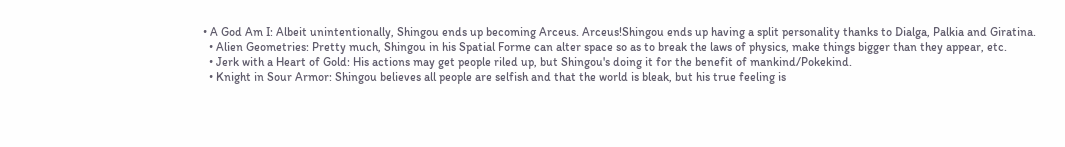• A God Am I: Albeit unintentionally, Shingou ends up becoming Arceus. Arceus!Shingou ends up having a split personality thanks to Dialga, Palkia and Giratina.
  • Alien Geometries: Pretty much, Shingou in his Spatial Forme can alter space so as to break the laws of physics, make things bigger than they appear, etc.
  • Jerk with a Heart of Gold: His actions may get people riled up, but Shingou's doing it for the benefit of mankind/Pokekind.
  • Knight in Sour Armor: Shingou believes all people are selfish and that the world is bleak, but his true feeling is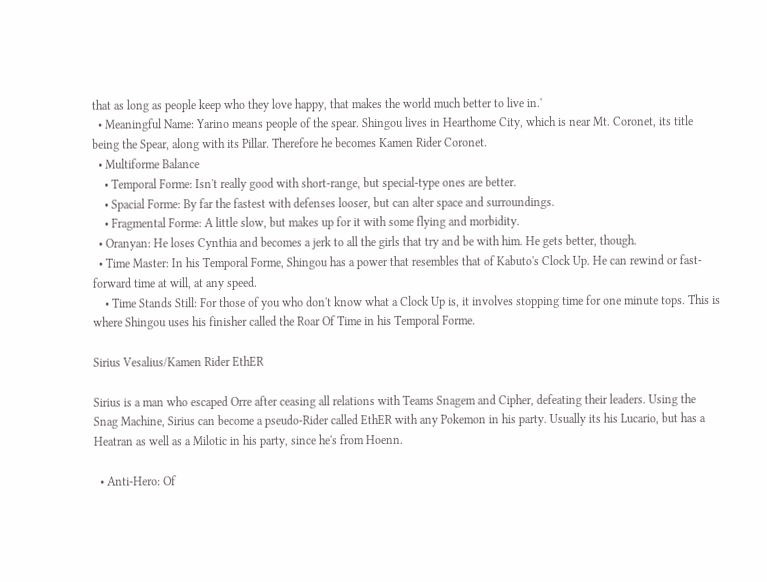that as long as people keep who they love happy, that makes the world much better to live in.'
  • Meaningful Name: Yarino means people of the spear. Shingou lives in Hearthome City, which is near Mt. Coronet, its title being the Spear, along with its Pillar. Therefore he becomes Kamen Rider Coronet.
  • Multiforme Balance
    • Temporal Forme: Isn't really good with short-range, but special-type ones are better.
    • Spacial Forme: By far the fastest with defenses looser, but can alter space and surroundings.
    • Fragmental Forme: A little slow, but makes up for it with some flying and morbidity.
  • Oranyan: He loses Cynthia and becomes a jerk to all the girls that try and be with him. He gets better, though.
  • Time Master: In his Temporal Forme, Shingou has a power that resembles that of Kabuto's Clock Up. He can rewind or fast-forward time at will, at any speed.
    • Time Stands Still: For those of you who don't know what a Clock Up is, it involves stopping time for one minute tops. This is where Shingou uses his finisher called the Roar Of Time in his Temporal Forme.

Sirius Vesalius/Kamen Rider EthER

Sirius is a man who escaped Orre after ceasing all relations with Teams Snagem and Cipher, defeating their leaders. Using the Snag Machine, Sirius can become a pseudo-Rider called EthER with any Pokemon in his party. Usually its his Lucario, but has a Heatran as well as a Milotic in his party, since he's from Hoenn.

  • Anti-Hero: Of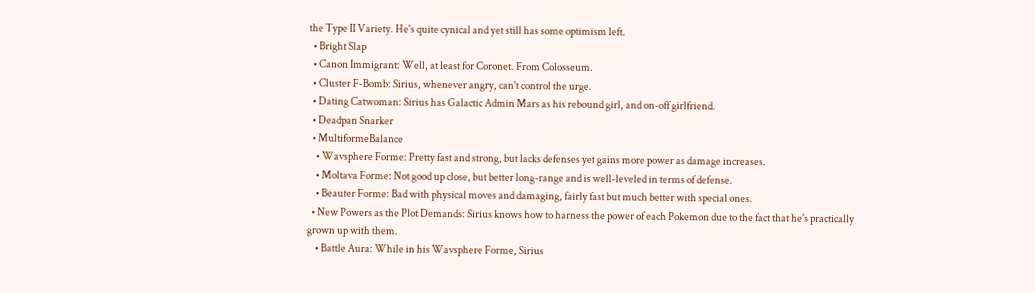the Type II Variety. He's quite cynical and yet still has some optimism left.
  • Bright Slap
  • Canon Immigrant: Well, at least for Coronet. From Colosseum.
  • Cluster F-Bomb: Sirius, whenever angry, can't control the urge.
  • Dating Catwoman: Sirius has Galactic Admin Mars as his rebound girl, and on-off girlfriend.
  • Deadpan Snarker
  • MultiformeBalance
    • Wavsphere Forme: Pretty fast and strong, but lacks defenses yet gains more power as damage increases.
    • Moltava Forme: Not good up close, but better long-range and is well-leveled in terms of defense.
    • Beauter Forme: Bad with physical moves and damaging, fairly fast but much better with special ones.
  • New Powers as the Plot Demands: Sirius knows how to harness the power of each Pokemon due to the fact that he's practically grown up with them.
    • Battle Aura: While in his Wavsphere Forme, Sirius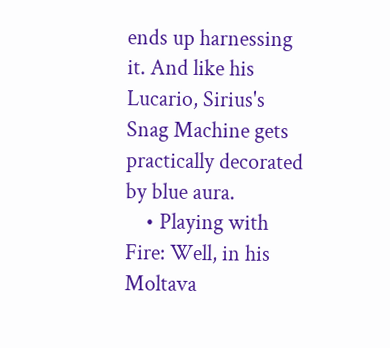ends up harnessing it. And like his Lucario, Sirius's Snag Machine gets practically decorated by blue aura.
    • Playing with Fire: Well, in his Moltava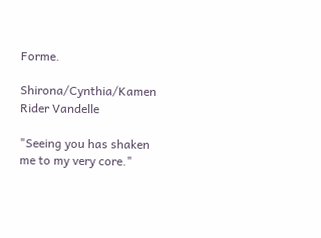Forme.

Shirona/Cynthia/Kamen Rider Vandelle

"Seeing you has shaken me to my very core."